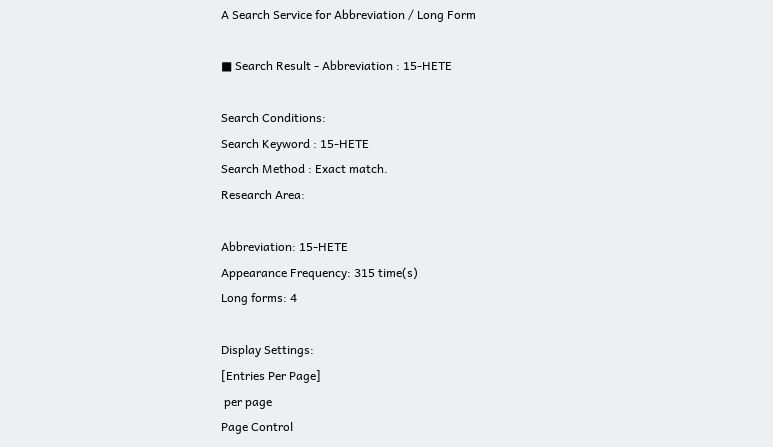A Search Service for Abbreviation / Long Form

■ Search Result - Abbreviation : 15-HETE

Search Conditions:
Search Keyword : 15-HETE
Search Method : Exact match.
Research Area:

Abbreviation: 15-HETE
Appearance Frequency: 315 time(s)
Long forms: 4

Display Settings:
[Entries Per Page]
 per page
Page Control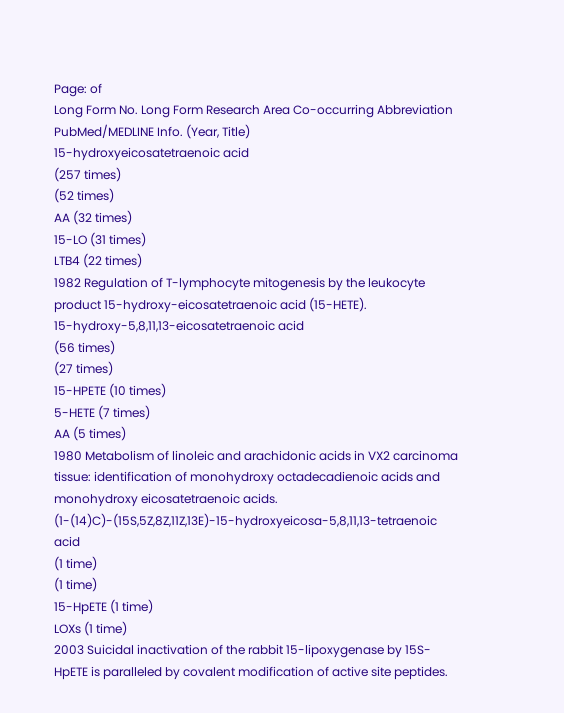Page: of
Long Form No. Long Form Research Area Co-occurring Abbreviation PubMed/MEDLINE Info. (Year, Title)
15-hydroxyeicosatetraenoic acid
(257 times)
(52 times)
AA (32 times)
15-LO (31 times)
LTB4 (22 times)
1982 Regulation of T-lymphocyte mitogenesis by the leukocyte product 15-hydroxy-eicosatetraenoic acid (15-HETE).
15-hydroxy-5,8,11,13-eicosatetraenoic acid
(56 times)
(27 times)
15-HPETE (10 times)
5-HETE (7 times)
AA (5 times)
1980 Metabolism of linoleic and arachidonic acids in VX2 carcinoma tissue: identification of monohydroxy octadecadienoic acids and monohydroxy eicosatetraenoic acids.
(1-(14)C)-(15S,5Z,8Z,11Z,13E)-15-hydroxyeicosa-5,8,11,13-tetraenoic acid
(1 time)
(1 time)
15-HpETE (1 time)
LOXs (1 time)
2003 Suicidal inactivation of the rabbit 15-lipoxygenase by 15S-HpETE is paralleled by covalent modification of active site peptides.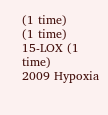(1 time)
(1 time)
15-LOX (1 time)
2009 Hypoxia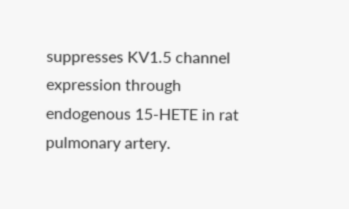suppresses KV1.5 channel expression through endogenous 15-HETE in rat pulmonary artery.